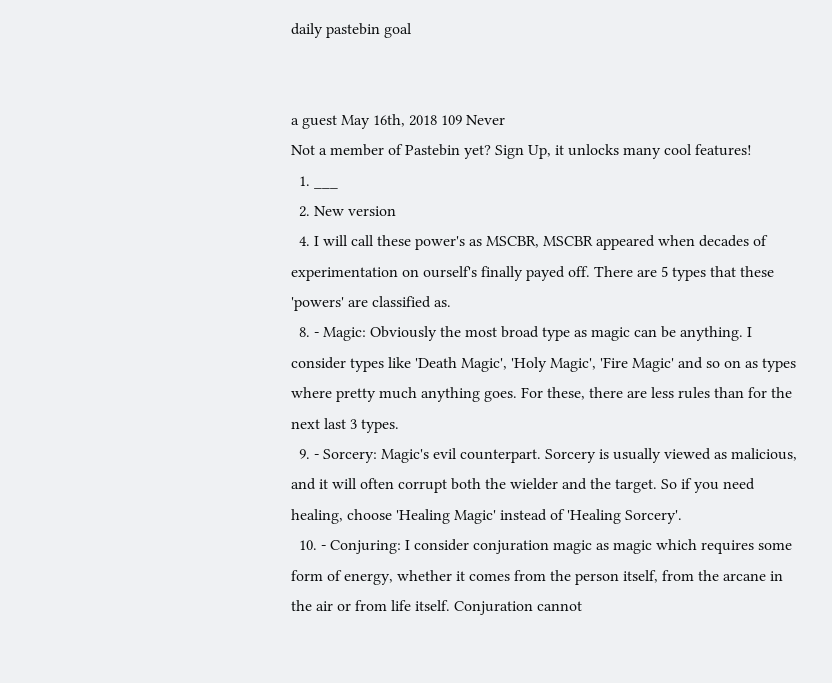daily pastebin goal


a guest May 16th, 2018 109 Never
Not a member of Pastebin yet? Sign Up, it unlocks many cool features!
  1. ___
  2. New version
  4. I will call these power's as MSCBR, MSCBR appeared when decades of experimentation on ourself's finally payed off. There are 5 types that these 'powers' are classified as.
  8. - Magic: Obviously the most broad type as magic can be anything. I consider types like 'Death Magic', 'Holy Magic', 'Fire Magic' and so on as types where pretty much anything goes. For these, there are less rules than for the next last 3 types.
  9. - Sorcery: Magic's evil counterpart. Sorcery is usually viewed as malicious, and it will often corrupt both the wielder and the target. So if you need healing, choose 'Healing Magic' instead of 'Healing Sorcery'.
  10. - Conjuring: I consider conjuration magic as magic which requires some form of energy, whether it comes from the person itself, from the arcane in the air or from life itself. Conjuration cannot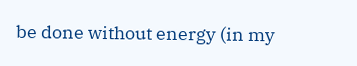be done without energy (in my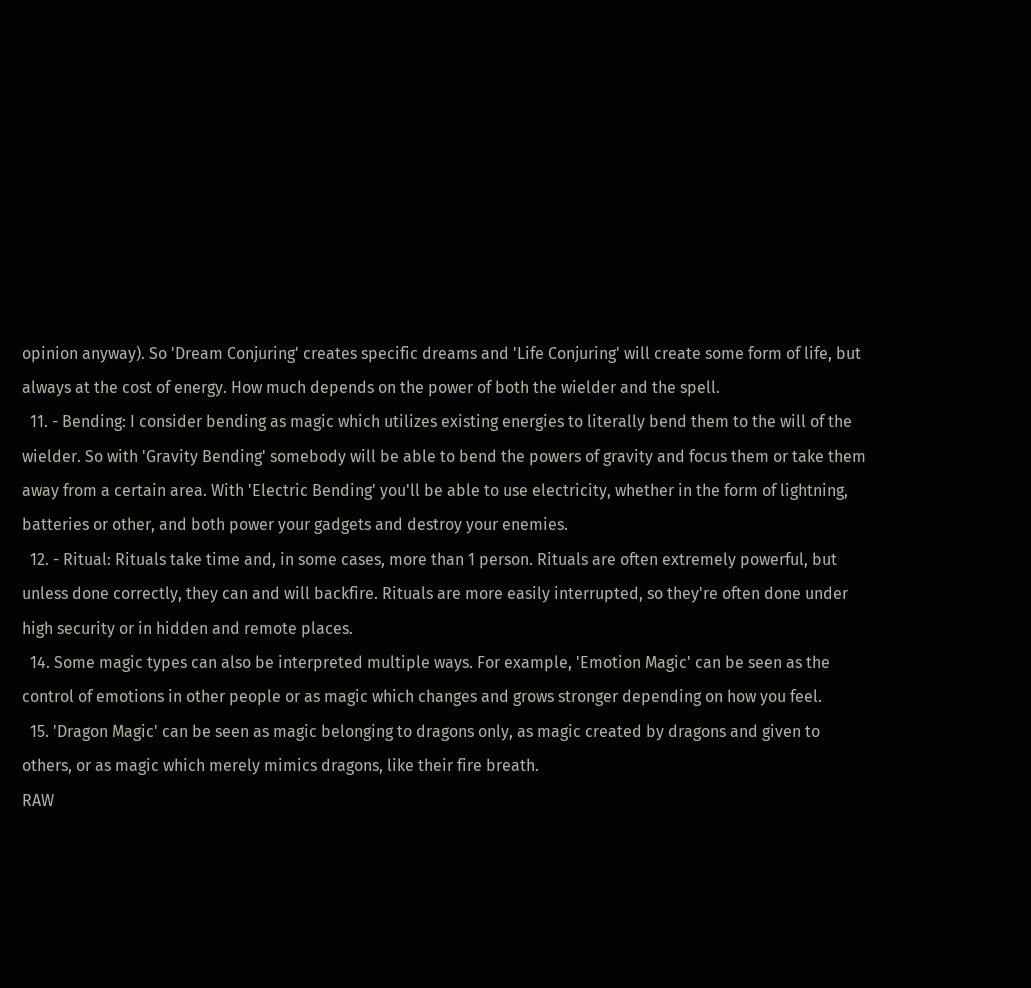opinion anyway). So 'Dream Conjuring' creates specific dreams and 'Life Conjuring' will create some form of life, but always at the cost of energy. How much depends on the power of both the wielder and the spell.
  11. - Bending: I consider bending as magic which utilizes existing energies to literally bend them to the will of the wielder. So with 'Gravity Bending' somebody will be able to bend the powers of gravity and focus them or take them away from a certain area. With 'Electric Bending' you'll be able to use electricity, whether in the form of lightning, batteries or other, and both power your gadgets and destroy your enemies.
  12. - Ritual: Rituals take time and, in some cases, more than 1 person. Rituals are often extremely powerful, but unless done correctly, they can and will backfire. Rituals are more easily interrupted, so they're often done under high security or in hidden and remote places.
  14. Some magic types can also be interpreted multiple ways. For example, 'Emotion Magic' can be seen as the control of emotions in other people or as magic which changes and grows stronger depending on how you feel.
  15. 'Dragon Magic' can be seen as magic belonging to dragons only, as magic created by dragons and given to others, or as magic which merely mimics dragons, like their fire breath.
RAW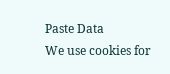Paste Data
We use cookies for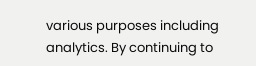various purposes including analytics. By continuing to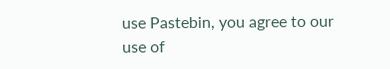use Pastebin, you agree to our use of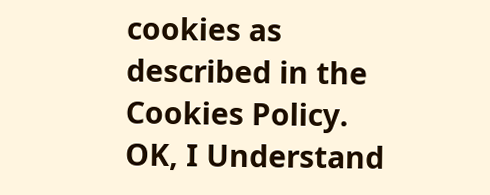cookies as described in the Cookies Policy. OK, I Understand